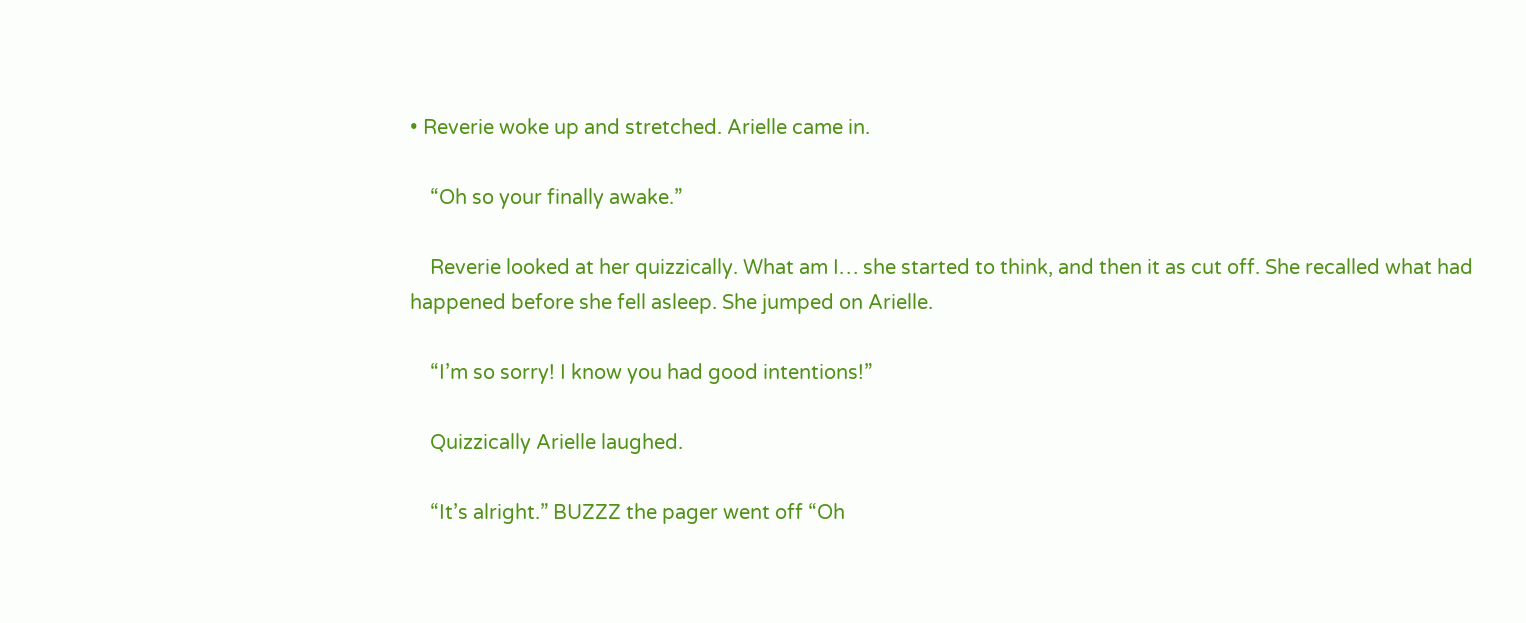• Reverie woke up and stretched. Arielle came in.

    “Oh so your finally awake.”

    Reverie looked at her quizzically. What am I… she started to think, and then it as cut off. She recalled what had happened before she fell asleep. She jumped on Arielle.

    “I’m so sorry! I know you had good intentions!”

    Quizzically Arielle laughed.

    “It’s alright.” BUZZZ the pager went off “Oh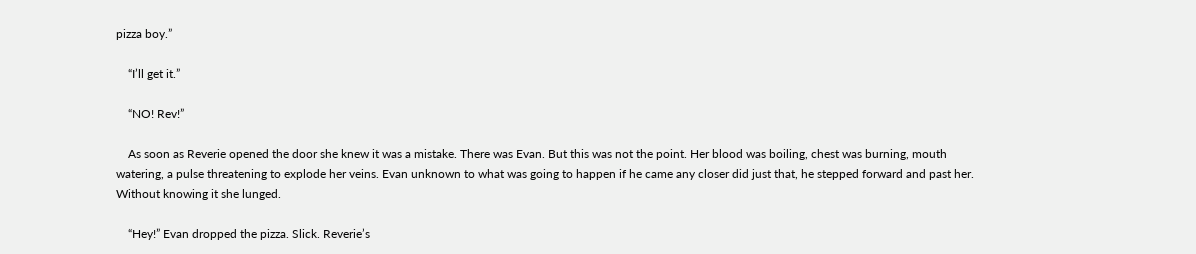pizza boy.”

    “I’ll get it.”

    “NO! Rev!”

    As soon as Reverie opened the door she knew it was a mistake. There was Evan. But this was not the point. Her blood was boiling, chest was burning, mouth watering, a pulse threatening to explode her veins. Evan unknown to what was going to happen if he came any closer did just that, he stepped forward and past her. Without knowing it she lunged.

    “Hey!” Evan dropped the pizza. Slick. Reverie’s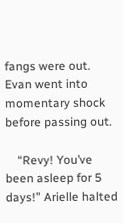fangs were out. Evan went into momentary shock before passing out.

    “Revy! You’ve been asleep for 5 days!” Arielle halted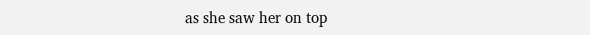as she saw her on top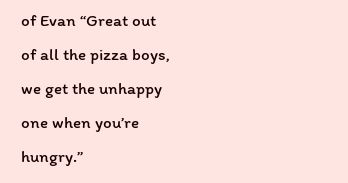of Evan “Great out of all the pizza boys, we get the unhappy one when you’re hungry.”